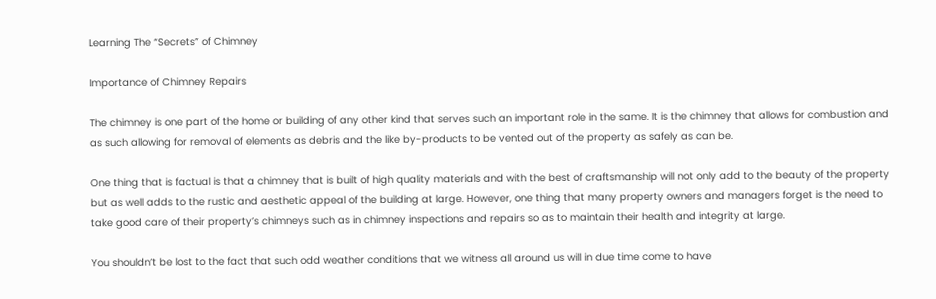Learning The “Secrets” of Chimney

Importance of Chimney Repairs

The chimney is one part of the home or building of any other kind that serves such an important role in the same. It is the chimney that allows for combustion and as such allowing for removal of elements as debris and the like by-products to be vented out of the property as safely as can be.

One thing that is factual is that a chimney that is built of high quality materials and with the best of craftsmanship will not only add to the beauty of the property but as well adds to the rustic and aesthetic appeal of the building at large. However, one thing that many property owners and managers forget is the need to take good care of their property’s chimneys such as in chimney inspections and repairs so as to maintain their health and integrity at large.

You shouldn’t be lost to the fact that such odd weather conditions that we witness all around us will in due time come to have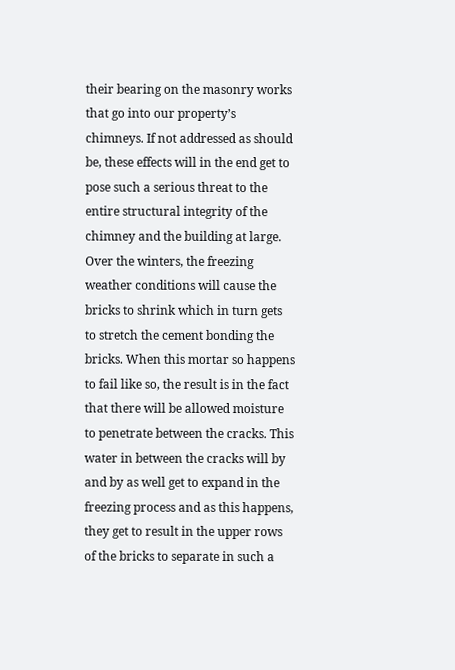their bearing on the masonry works that go into our property’s chimneys. If not addressed as should be, these effects will in the end get to pose such a serious threat to the entire structural integrity of the chimney and the building at large. Over the winters, the freezing weather conditions will cause the bricks to shrink which in turn gets to stretch the cement bonding the bricks. When this mortar so happens to fail like so, the result is in the fact that there will be allowed moisture to penetrate between the cracks. This water in between the cracks will by and by as well get to expand in the freezing process and as this happens, they get to result in the upper rows of the bricks to separate in such a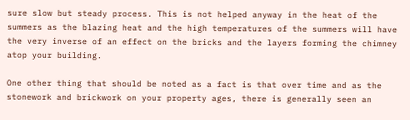sure slow but steady process. This is not helped anyway in the heat of the summers as the blazing heat and the high temperatures of the summers will have the very inverse of an effect on the bricks and the layers forming the chimney atop your building.

One other thing that should be noted as a fact is that over time and as the stonework and brickwork on your property ages, there is generally seen an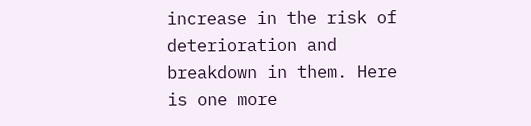increase in the risk of deterioration and breakdown in them. Here is one more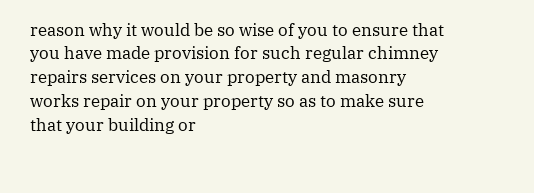reason why it would be so wise of you to ensure that you have made provision for such regular chimney repairs services on your property and masonry works repair on your property so as to make sure that your building or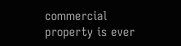commercial property is ever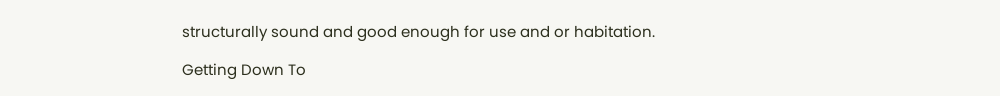structurally sound and good enough for use and or habitation.

Getting Down To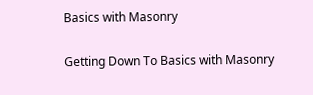Basics with Masonry

Getting Down To Basics with Masonry